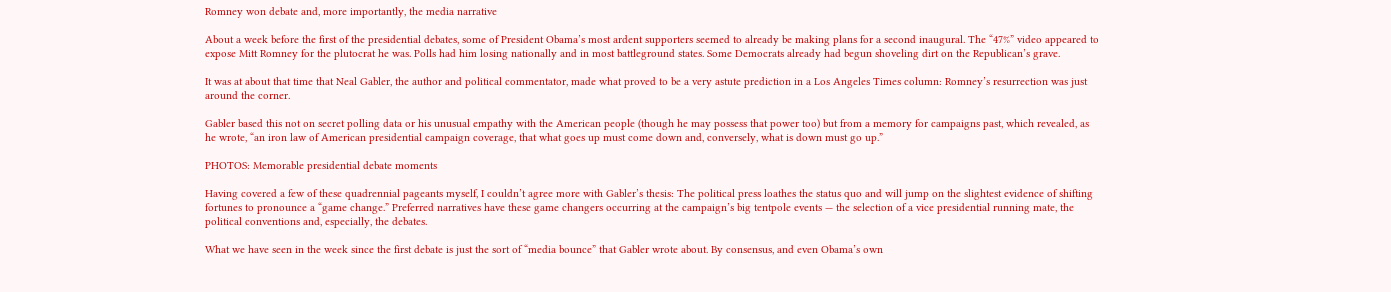Romney won debate and, more importantly, the media narrative

About a week before the first of the presidential debates, some of President Obama’s most ardent supporters seemed to already be making plans for a second inaugural. The “47%” video appeared to expose Mitt Romney for the plutocrat he was. Polls had him losing nationally and in most battleground states. Some Democrats already had begun shoveling dirt on the Republican’s grave.

It was at about that time that Neal Gabler, the author and political commentator, made what proved to be a very astute prediction in a Los Angeles Times column: Romney’s resurrection was just around the corner.

Gabler based this not on secret polling data or his unusual empathy with the American people (though he may possess that power too) but from a memory for campaigns past, which revealed, as he wrote, “an iron law of American presidential campaign coverage, that what goes up must come down and, conversely, what is down must go up.”

PHOTOS: Memorable presidential debate moments

Having covered a few of these quadrennial pageants myself, I couldn’t agree more with Gabler’s thesis: The political press loathes the status quo and will jump on the slightest evidence of shifting fortunes to pronounce a “game change.” Preferred narratives have these game changers occurring at the campaign’s big tentpole events — the selection of a vice presidential running mate, the political conventions and, especially, the debates.

What we have seen in the week since the first debate is just the sort of “media bounce” that Gabler wrote about. By consensus, and even Obama’s own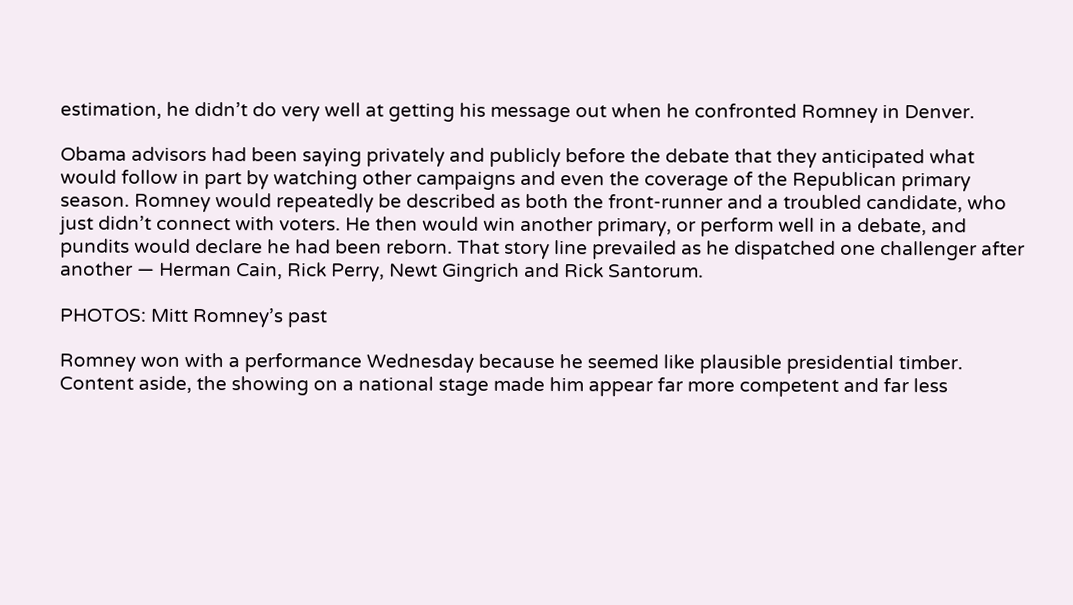estimation, he didn’t do very well at getting his message out when he confronted Romney in Denver.

Obama advisors had been saying privately and publicly before the debate that they anticipated what would follow in part by watching other campaigns and even the coverage of the Republican primary season. Romney would repeatedly be described as both the front-runner and a troubled candidate, who just didn’t connect with voters. He then would win another primary, or perform well in a debate, and pundits would declare he had been reborn. That story line prevailed as he dispatched one challenger after another — Herman Cain, Rick Perry, Newt Gingrich and Rick Santorum.

PHOTOS: Mitt Romney’s past

Romney won with a performance Wednesday because he seemed like plausible presidential timber. Content aside, the showing on a national stage made him appear far more competent and far less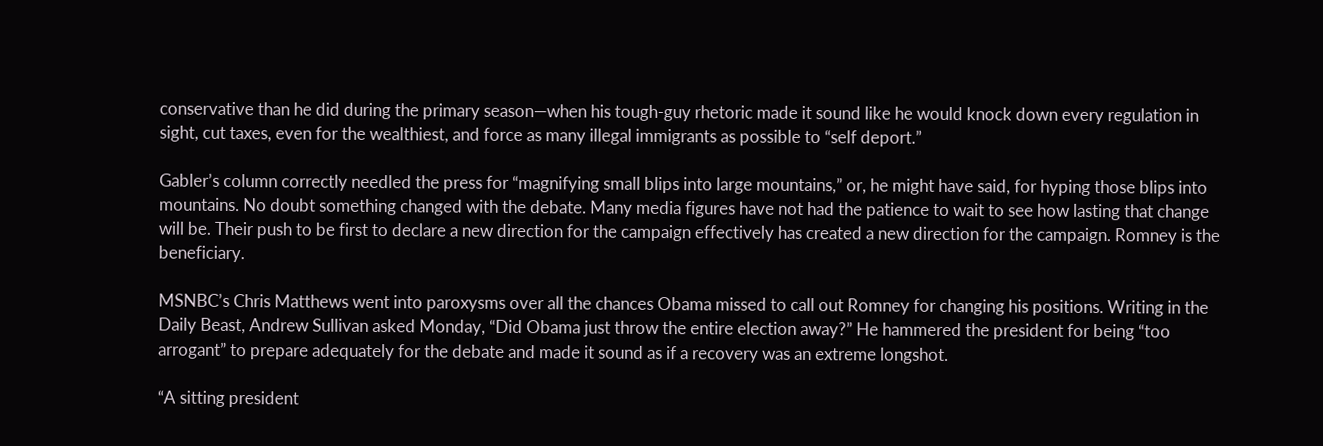conservative than he did during the primary season—when his tough-guy rhetoric made it sound like he would knock down every regulation in sight, cut taxes, even for the wealthiest, and force as many illegal immigrants as possible to “self deport.”

Gabler’s column correctly needled the press for “magnifying small blips into large mountains,” or, he might have said, for hyping those blips into mountains. No doubt something changed with the debate. Many media figures have not had the patience to wait to see how lasting that change will be. Their push to be first to declare a new direction for the campaign effectively has created a new direction for the campaign. Romney is the beneficiary.

MSNBC’s Chris Matthews went into paroxysms over all the chances Obama missed to call out Romney for changing his positions. Writing in the Daily Beast, Andrew Sullivan asked Monday, “Did Obama just throw the entire election away?” He hammered the president for being “too arrogant” to prepare adequately for the debate and made it sound as if a recovery was an extreme longshot.

“A sitting president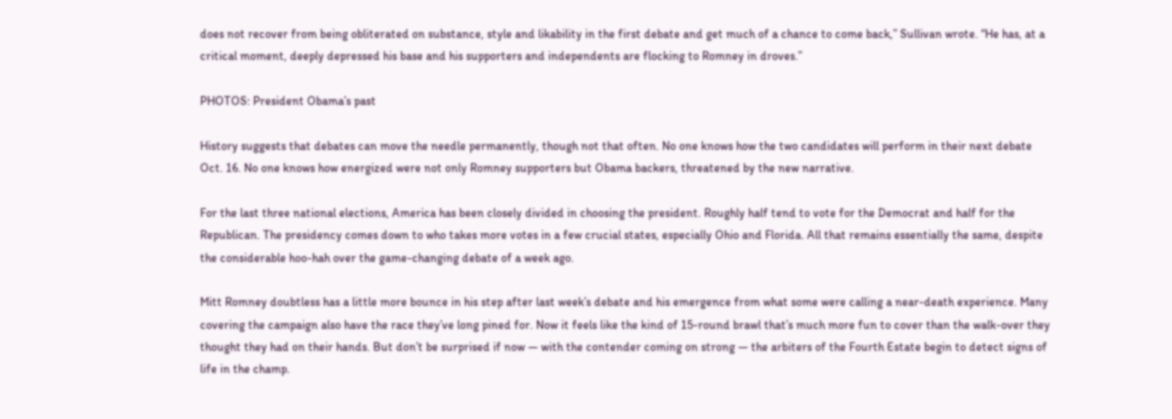does not recover from being obliterated on substance, style and likability in the first debate and get much of a chance to come back,” Sullivan wrote. “He has, at a critical moment, deeply depressed his base and his supporters and independents are flocking to Romney in droves.”

PHOTOS: President Obama’s past

History suggests that debates can move the needle permanently, though not that often. No one knows how the two candidates will perform in their next debate Oct. 16. No one knows how energized were not only Romney supporters but Obama backers, threatened by the new narrative.

For the last three national elections, America has been closely divided in choosing the president. Roughly half tend to vote for the Democrat and half for the Republican. The presidency comes down to who takes more votes in a few crucial states, especially Ohio and Florida. All that remains essentially the same, despite the considerable hoo-hah over the game-changing debate of a week ago.

Mitt Romney doubtless has a little more bounce in his step after last week’s debate and his emergence from what some were calling a near-death experience. Many covering the campaign also have the race they’ve long pined for. Now it feels like the kind of 15-round brawl that’s much more fun to cover than the walk-over they thought they had on their hands. But don’t be surprised if now — with the contender coming on strong — the arbiters of the Fourth Estate begin to detect signs of life in the champ.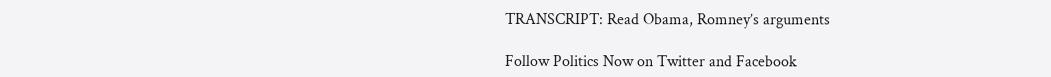TRANSCRIPT: Read Obama, Romney’s arguments

Follow Politics Now on Twitter and Facebook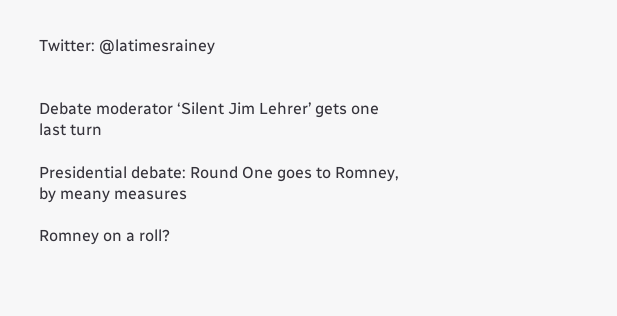Twitter: @latimesrainey


Debate moderator ‘Silent Jim Lehrer’ gets one last turn

Presidential debate: Round One goes to Romney, by meany measures

Romney on a roll?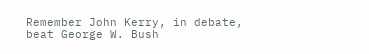Remember John Kerry, in debate, beat George W. Bush